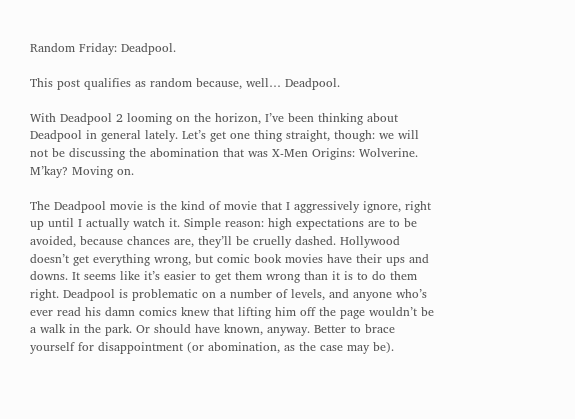Random Friday: Deadpool.

This post qualifies as random because, well… Deadpool.

With Deadpool 2 looming on the horizon, I’ve been thinking about Deadpool in general lately. Let’s get one thing straight, though: we will not be discussing the abomination that was X-Men Origins: Wolverine. M’kay? Moving on.

The Deadpool movie is the kind of movie that I aggressively ignore, right up until I actually watch it. Simple reason: high expectations are to be avoided, because chances are, they’ll be cruelly dashed. Hollywood doesn’t get everything wrong, but comic book movies have their ups and downs. It seems like it’s easier to get them wrong than it is to do them right. Deadpool is problematic on a number of levels, and anyone who’s ever read his damn comics knew that lifting him off the page wouldn’t be a walk in the park. Or should have known, anyway. Better to brace yourself for disappointment (or abomination, as the case may be).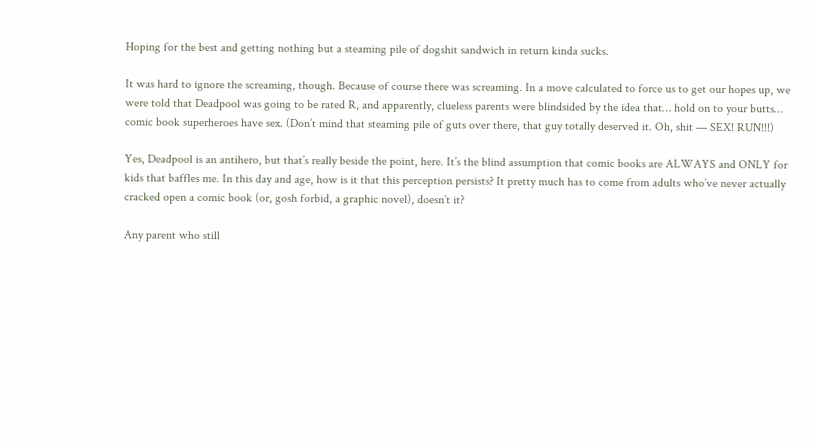Hoping for the best and getting nothing but a steaming pile of dogshit sandwich in return kinda sucks.

It was hard to ignore the screaming, though. Because of course there was screaming. In a move calculated to force us to get our hopes up, we were told that Deadpool was going to be rated R, and apparently, clueless parents were blindsided by the idea that… hold on to your butts… comic book superheroes have sex. (Don’t mind that steaming pile of guts over there, that guy totally deserved it. Oh, shit — SEX! RUN!!!)

Yes, Deadpool is an antihero, but that’s really beside the point, here. It’s the blind assumption that comic books are ALWAYS and ONLY for kids that baffles me. In this day and age, how is it that this perception persists? It pretty much has to come from adults who’ve never actually cracked open a comic book (or, gosh forbid, a graphic novel), doesn’t it?

Any parent who still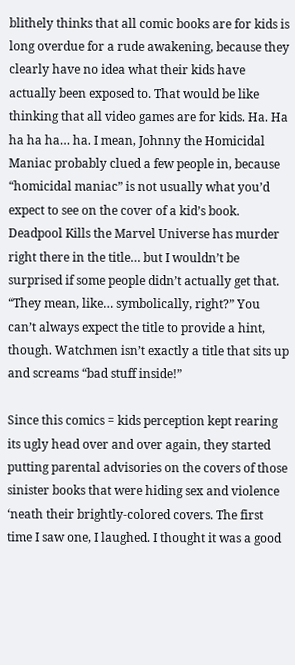blithely thinks that all comic books are for kids is long overdue for a rude awakening, because they clearly have no idea what their kids have actually been exposed to. That would be like thinking that all video games are for kids. Ha. Ha ha ha ha… ha. I mean, Johnny the Homicidal Maniac probably clued a few people in, because “homicidal maniac” is not usually what you’d expect to see on the cover of a kid’s book. Deadpool Kills the Marvel Universe has murder right there in the title… but I wouldn’t be surprised if some people didn’t actually get that. “They mean, like… symbolically, right?” You can’t always expect the title to provide a hint, though. Watchmen isn’t exactly a title that sits up and screams “bad stuff inside!”

Since this comics = kids perception kept rearing its ugly head over and over again, they started putting parental advisories on the covers of those sinister books that were hiding sex and violence ‘neath their brightly-colored covers. The first time I saw one, I laughed. I thought it was a good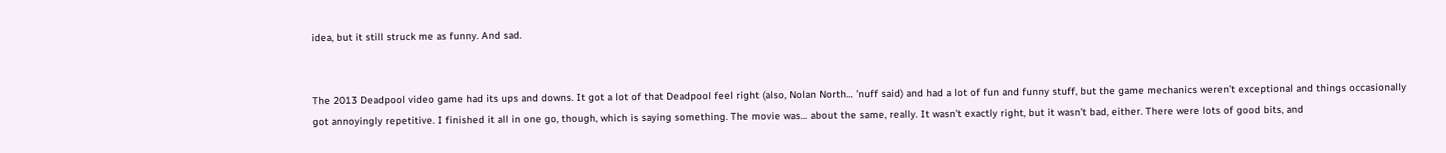idea, but it still struck me as funny. And sad.


The 2013 Deadpool video game had its ups and downs. It got a lot of that Deadpool feel right (also, Nolan North… ’nuff said) and had a lot of fun and funny stuff, but the game mechanics weren’t exceptional and things occasionally got annoyingly repetitive. I finished it all in one go, though, which is saying something. The movie was… about the same, really. It wasn’t exactly right, but it wasn’t bad, either. There were lots of good bits, and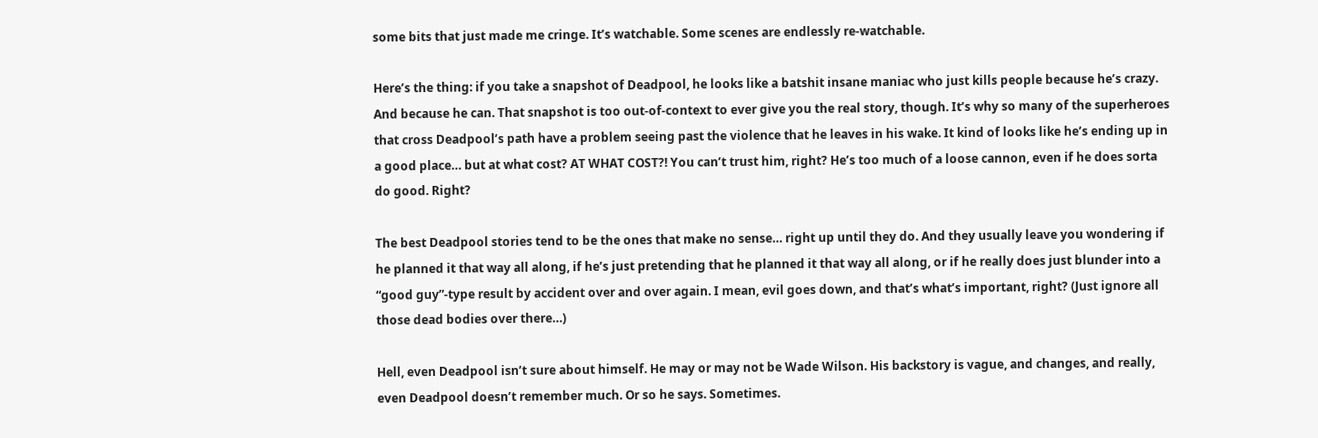some bits that just made me cringe. It’s watchable. Some scenes are endlessly re-watchable.

Here’s the thing: if you take a snapshot of Deadpool, he looks like a batshit insane maniac who just kills people because he’s crazy. And because he can. That snapshot is too out-of-context to ever give you the real story, though. It’s why so many of the superheroes that cross Deadpool’s path have a problem seeing past the violence that he leaves in his wake. It kind of looks like he’s ending up in a good place… but at what cost? AT WHAT COST?! You can’t trust him, right? He’s too much of a loose cannon, even if he does sorta do good. Right?

The best Deadpool stories tend to be the ones that make no sense… right up until they do. And they usually leave you wondering if he planned it that way all along, if he’s just pretending that he planned it that way all along, or if he really does just blunder into a “good guy”-type result by accident over and over again. I mean, evil goes down, and that’s what’s important, right? (Just ignore all those dead bodies over there…)

Hell, even Deadpool isn’t sure about himself. He may or may not be Wade Wilson. His backstory is vague, and changes, and really, even Deadpool doesn’t remember much. Or so he says. Sometimes.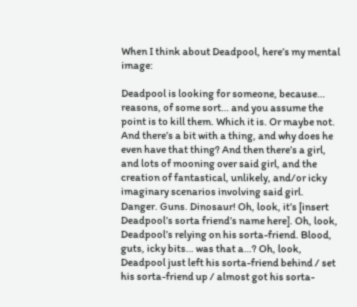When I think about Deadpool, here’s my mental image:

Deadpool is looking for someone, because… reasons, of some sort… and you assume the point is to kill them. Which it is. Or maybe not. And there’s a bit with a thing, and why does he even have that thing? And then there’s a girl, and lots of mooning over said girl, and the creation of fantastical, unlikely, and/or icky imaginary scenarios involving said girl. Danger. Guns. Dinosaur! Oh, look, it’s [insert Deadpool’s sorta friend’s name here]. Oh, look, Deadpool’s relying on his sorta-friend. Blood, guts, icky bits… was that a…? Oh, look, Deadpool just left his sorta-friend behind / set his sorta-friend up / almost got his sorta-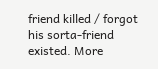friend killed / forgot his sorta-friend existed. More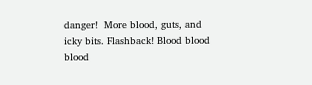danger!  More blood, guts, and icky bits. Flashback! Blood blood blood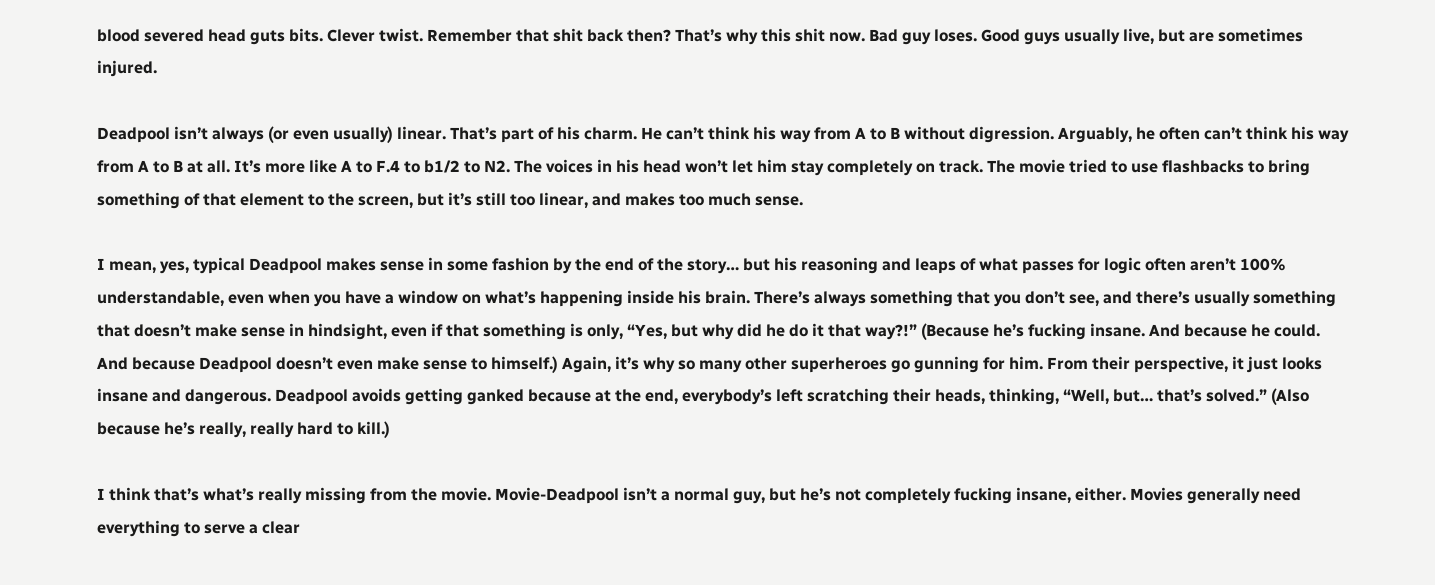blood severed head guts bits. Clever twist. Remember that shit back then? That’s why this shit now. Bad guy loses. Good guys usually live, but are sometimes injured.

Deadpool isn’t always (or even usually) linear. That’s part of his charm. He can’t think his way from A to B without digression. Arguably, he often can’t think his way from A to B at all. It’s more like A to F.4 to b1/2 to N2. The voices in his head won’t let him stay completely on track. The movie tried to use flashbacks to bring something of that element to the screen, but it’s still too linear, and makes too much sense.

I mean, yes, typical Deadpool makes sense in some fashion by the end of the story… but his reasoning and leaps of what passes for logic often aren’t 100% understandable, even when you have a window on what’s happening inside his brain. There’s always something that you don’t see, and there’s usually something that doesn’t make sense in hindsight, even if that something is only, “Yes, but why did he do it that way?!” (Because he’s fucking insane. And because he could. And because Deadpool doesn’t even make sense to himself.) Again, it’s why so many other superheroes go gunning for him. From their perspective, it just looks insane and dangerous. Deadpool avoids getting ganked because at the end, everybody’s left scratching their heads, thinking, “Well, but… that’s solved.” (Also because he’s really, really hard to kill.)

I think that’s what’s really missing from the movie. Movie-Deadpool isn’t a normal guy, but he’s not completely fucking insane, either. Movies generally need everything to serve a clear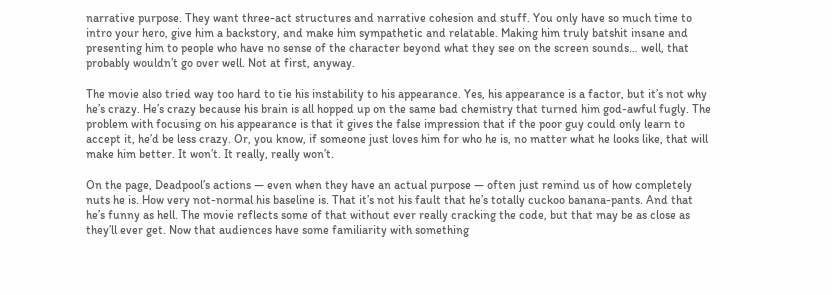narrative purpose. They want three-act structures and narrative cohesion and stuff. You only have so much time to intro your hero, give him a backstory, and make him sympathetic and relatable. Making him truly batshit insane and presenting him to people who have no sense of the character beyond what they see on the screen sounds… well, that probably wouldn’t go over well. Not at first, anyway.

The movie also tried way too hard to tie his instability to his appearance. Yes, his appearance is a factor, but it’s not why he’s crazy. He’s crazy because his brain is all hopped up on the same bad chemistry that turned him god-awful fugly. The problem with focusing on his appearance is that it gives the false impression that if the poor guy could only learn to accept it, he’d be less crazy. Or, you know, if someone just loves him for who he is, no matter what he looks like, that will make him better. It won’t. It really, really won’t.

On the page, Deadpool’s actions — even when they have an actual purpose — often just remind us of how completely nuts he is. How very not-normal his baseline is. That it’s not his fault that he’s totally cuckoo banana-pants. And that he’s funny as hell. The movie reflects some of that without ever really cracking the code, but that may be as close as they’ll ever get. Now that audiences have some familiarity with something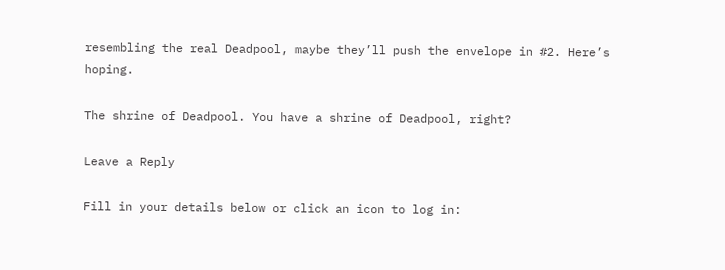resembling the real Deadpool, maybe they’ll push the envelope in #2. Here’s hoping.

The shrine of Deadpool. You have a shrine of Deadpool, right?

Leave a Reply

Fill in your details below or click an icon to log in: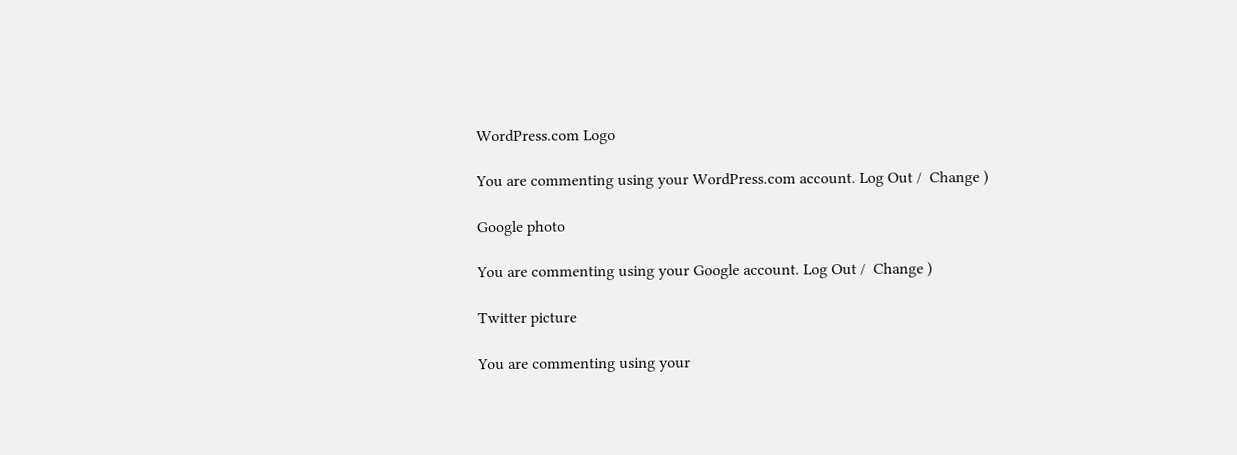WordPress.com Logo

You are commenting using your WordPress.com account. Log Out /  Change )

Google photo

You are commenting using your Google account. Log Out /  Change )

Twitter picture

You are commenting using your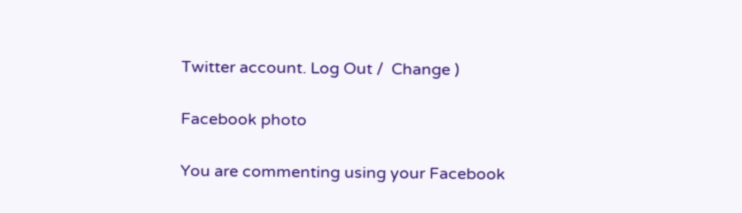Twitter account. Log Out /  Change )

Facebook photo

You are commenting using your Facebook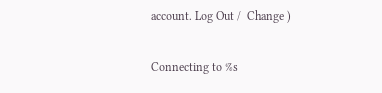account. Log Out /  Change )

Connecting to %s